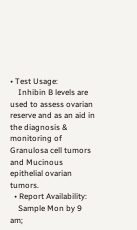• Test Usage:
    Inhibin B levels are used to assess ovarian reserve and as an aid in the diagnosis & monitoring of Granulosa cell tumors and Mucinous epithelial ovarian tumors.
  • Report Availability:
    Sample Mon by 9 am;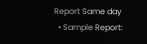Report Same day
  • Sample Report: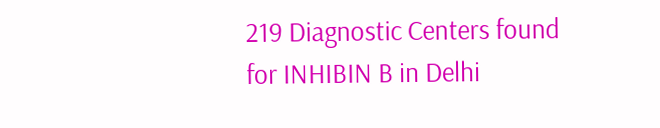219 Diagnostic Centers found for INHIBIN B in Delhi